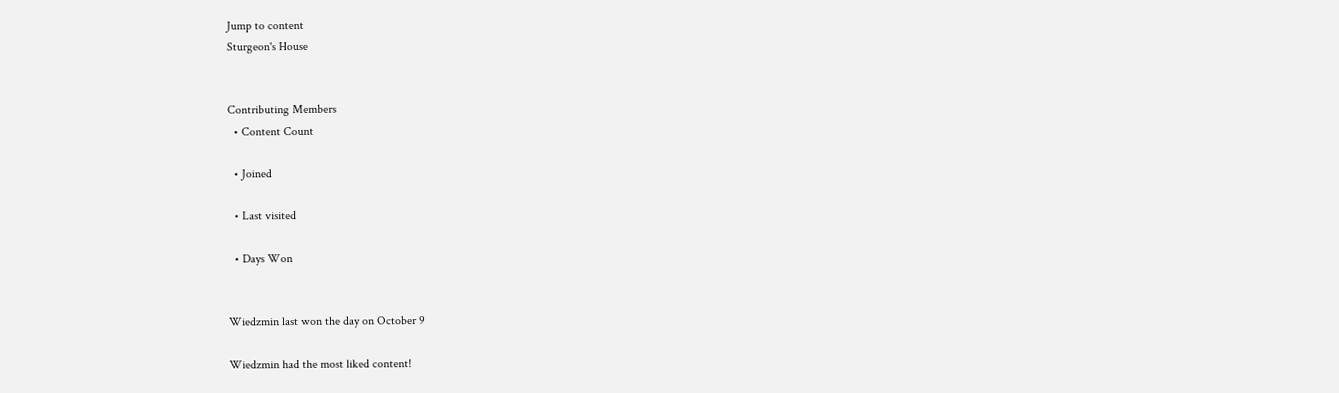Jump to content
Sturgeon's House


Contributing Members
  • Content Count

  • Joined

  • Last visited

  • Days Won


Wiedzmin last won the day on October 9

Wiedzmin had the most liked content!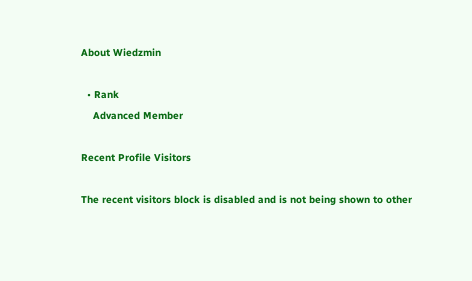About Wiedzmin

  • Rank
    Advanced Member

Recent Profile Visitors

The recent visitors block is disabled and is not being shown to other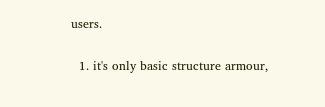users.

  1. it's only basic structure armour,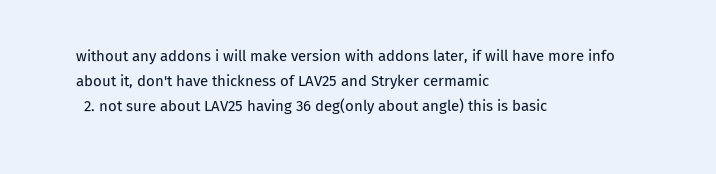without any addons i will make version with addons later, if will have more info about it, don't have thickness of LAV25 and Stryker cermamic
  2. not sure about LAV25 having 36 deg(only about angle) this is basic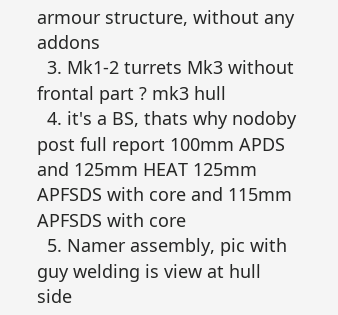armour structure, without any addons
  3. Mk1-2 turrets Mk3 without frontal part ? mk3 hull
  4. it's a BS, thats why nodoby post full report 100mm APDS and 125mm HEAT 125mm APFSDS with core and 115mm APFSDS with core
  5. Namer assembly, pic with guy welding is view at hull side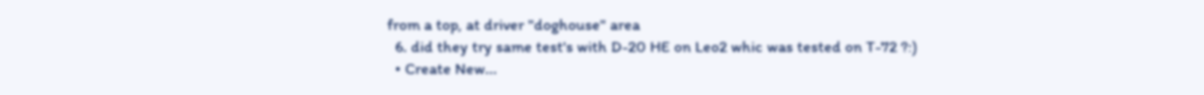from a top, at driver "doghouse" area
  6. did they try same test's with D-20 HE on Leo2 whic was tested on T-72 ?:)
  • Create New...